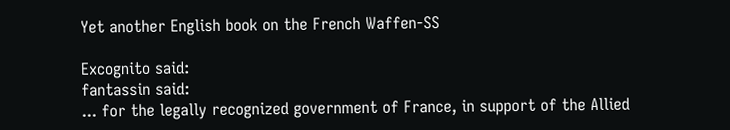Yet another English book on the French Waffen-SS

Excognito said:
fantassin said:
... for the legally recognized government of France, in support of the Allied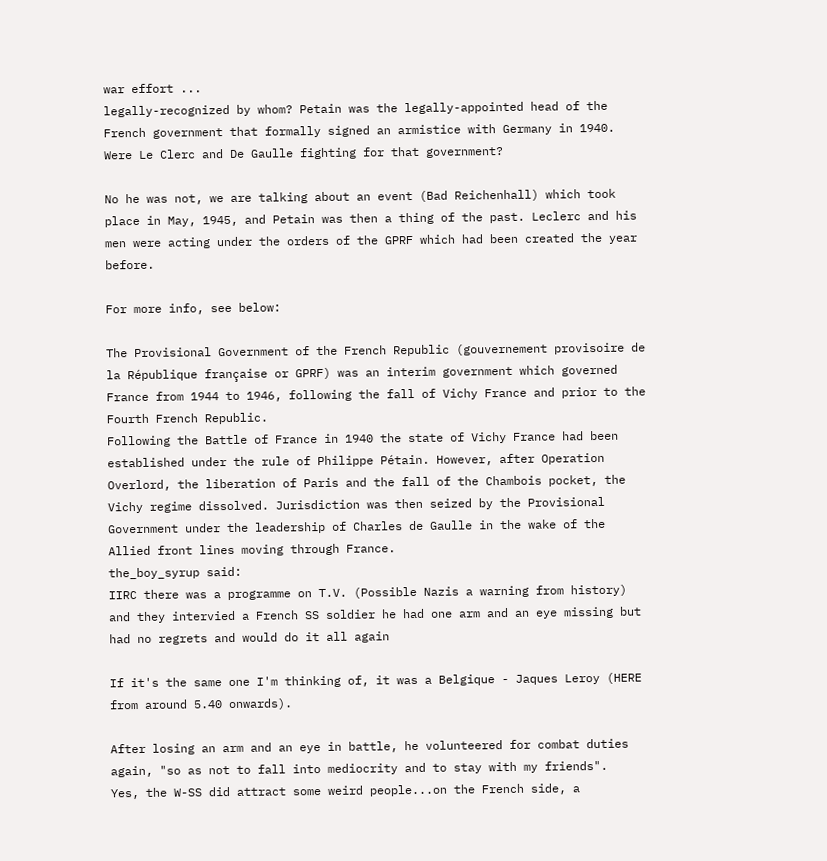war effort ...
legally-recognized by whom? Petain was the legally-appointed head of the French government that formally signed an armistice with Germany in 1940. Were Le Clerc and De Gaulle fighting for that government?

No he was not, we are talking about an event (Bad Reichenhall) which took place in May, 1945, and Petain was then a thing of the past. Leclerc and his men were acting under the orders of the GPRF which had been created the year before.

For more info, see below:

The Provisional Government of the French Republic (gouvernement provisoire de la République française or GPRF) was an interim government which governed France from 1944 to 1946, following the fall of Vichy France and prior to the Fourth French Republic.
Following the Battle of France in 1940 the state of Vichy France had been established under the rule of Philippe Pétain. However, after Operation Overlord, the liberation of Paris and the fall of the Chambois pocket, the Vichy regime dissolved. Jurisdiction was then seized by the Provisional Government under the leadership of Charles de Gaulle in the wake of the Allied front lines moving through France.
the_boy_syrup said:
IIRC there was a programme on T.V. (Possible Nazis a warning from history) and they intervied a French SS soldier he had one arm and an eye missing but had no regrets and would do it all again

If it's the same one I'm thinking of, it was a Belgique - Jaques Leroy (HERE from around 5.40 onwards).

After losing an arm and an eye in battle, he volunteered for combat duties again, "so as not to fall into mediocrity and to stay with my friends".
Yes, the W-SS did attract some weird people...on the French side, a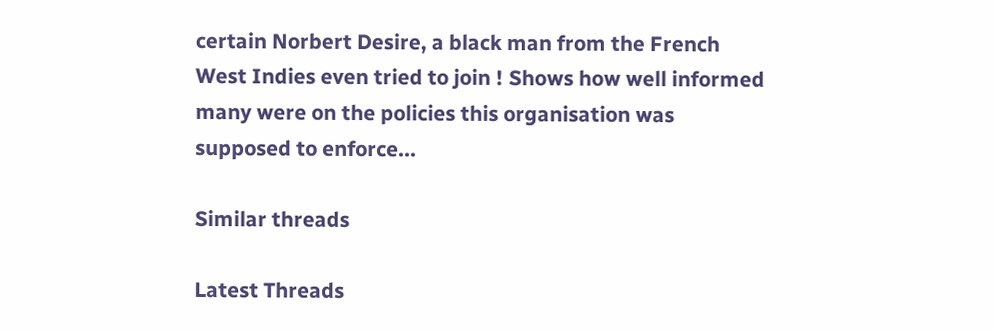certain Norbert Desire, a black man from the French West Indies even tried to join ! Shows how well informed many were on the policies this organisation was supposed to enforce...

Similar threads

Latest Threads